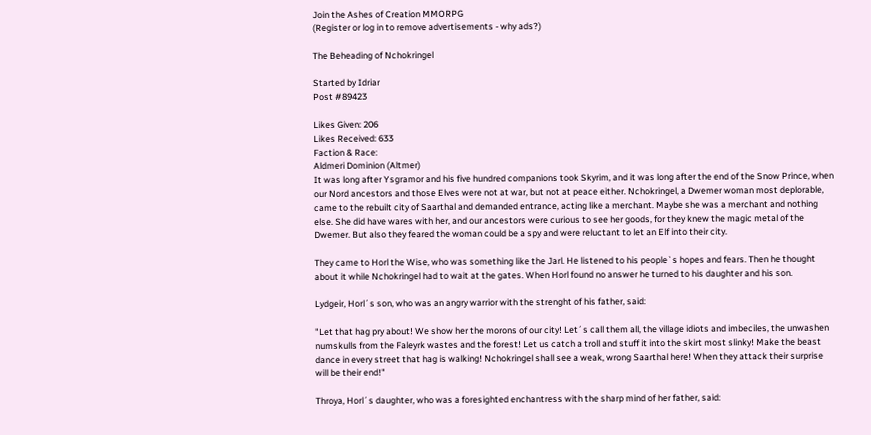Join the Ashes of Creation MMORPG
(Register or log in to remove advertisements - why ads?)

The Beheading of Nchokringel

Started by Idriar
Post #89423

Likes Given: 206
Likes Received: 633
Faction & Race:
Aldmeri Dominion (Altmer)
It was long after Ysgramor and his five hundred companions took Skyrim, and it was long after the end of the Snow Prince, when our Nord ancestors and those Elves were not at war, but not at peace either. Nchokringel, a Dwemer woman most deplorable, came to the rebuilt city of Saarthal and demanded entrance, acting like a merchant. Maybe she was a merchant and nothing else. She did have wares with her, and our ancestors were curious to see her goods, for they knew the magic metal of the Dwemer. But also they feared the woman could be a spy and were reluctant to let an Elf into their city.

They came to Horl the Wise, who was something like the Jarl. He listened to his people`s hopes and fears. Then he thought about it while Nchokringel had to wait at the gates. When Horl found no answer he turned to his daughter and his son.

Lydgeir, Horl´s son, who was an angry warrior with the strenght of his father, said:

"Let that hag pry about! We show her the morons of our city! Let´s call them all, the village idiots and imbeciles, the unwashen numskulls from the Faleyrk wastes and the forest! Let us catch a troll and stuff it into the skirt most slinky! Make the beast dance in every street that hag is walking! Nchokringel shall see a weak, wrong Saarthal here! When they attack their surprise will be their end!"

Throya, Horl´s daughter, who was a foresighted enchantress with the sharp mind of her father, said: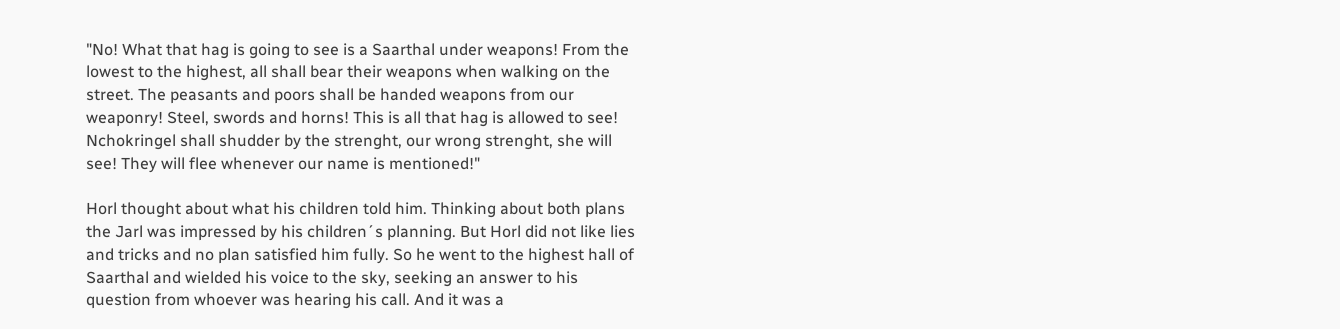"No! What that hag is going to see is a Saarthal under weapons! From the lowest to the highest, all shall bear their weapons when walking on the street. The peasants and poors shall be handed weapons from our weaponry! Steel, swords and horns! This is all that hag is allowed to see! Nchokringel shall shudder by the strenght, our wrong strenght, she will see! They will flee whenever our name is mentioned!"

Horl thought about what his children told him. Thinking about both plans the Jarl was impressed by his children´s planning. But Horl did not like lies and tricks and no plan satisfied him fully. So he went to the highest hall of Saarthal and wielded his voice to the sky, seeking an answer to his question from whoever was hearing his call. And it was a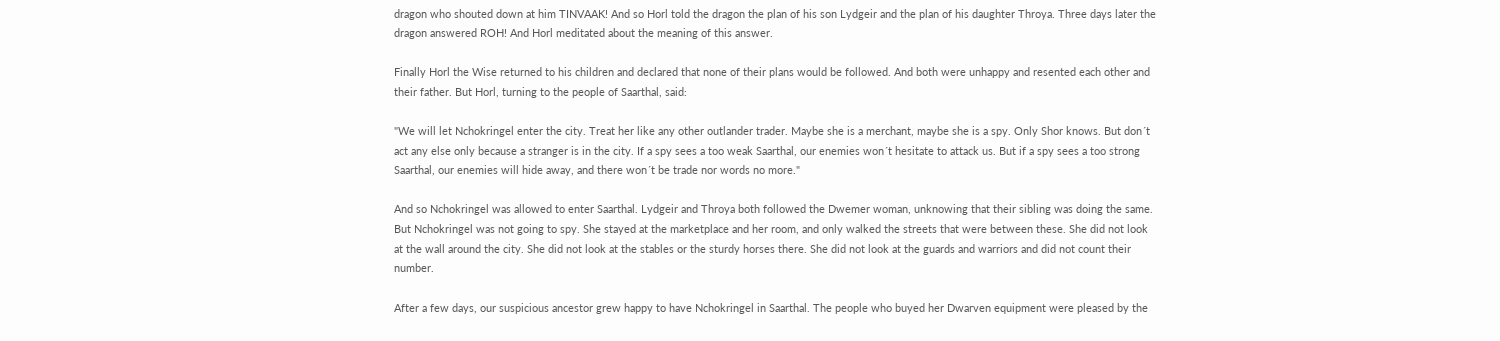dragon who shouted down at him TINVAAK! And so Horl told the dragon the plan of his son Lydgeir and the plan of his daughter Throya. Three days later the dragon answered ROH! And Horl meditated about the meaning of this answer.

Finally Horl the Wise returned to his children and declared that none of their plans would be followed. And both were unhappy and resented each other and their father. But Horl, turning to the people of Saarthal, said:

"We will let Nchokringel enter the city. Treat her like any other outlander trader. Maybe she is a merchant, maybe she is a spy. Only Shor knows. But don´t act any else only because a stranger is in the city. If a spy sees a too weak Saarthal, our enemies won´t hesitate to attack us. But if a spy sees a too strong Saarthal, our enemies will hide away, and there won´t be trade nor words no more."

And so Nchokringel was allowed to enter Saarthal. Lydgeir and Throya both followed the Dwemer woman, unknowing that their sibling was doing the same. But Nchokringel was not going to spy. She stayed at the marketplace and her room, and only walked the streets that were between these. She did not look at the wall around the city. She did not look at the stables or the sturdy horses there. She did not look at the guards and warriors and did not count their number.

After a few days, our suspicious ancestor grew happy to have Nchokringel in Saarthal. The people who buyed her Dwarven equipment were pleased by the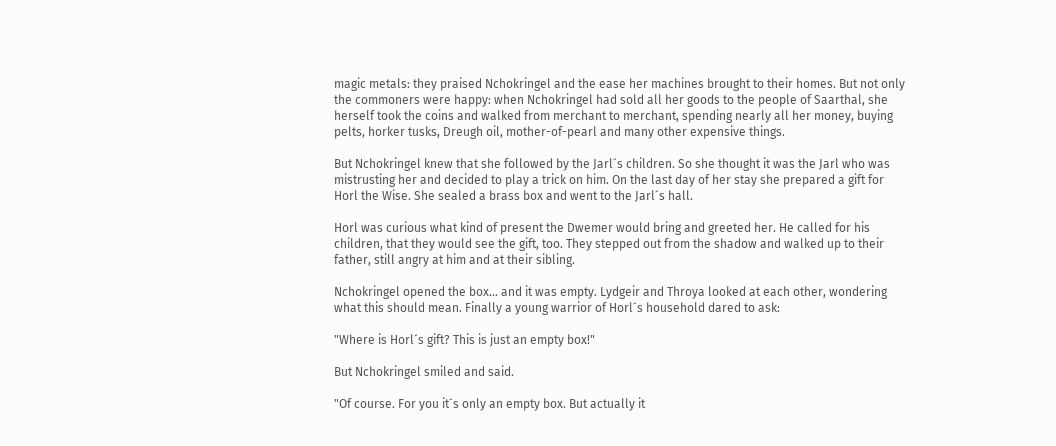magic metals: they praised Nchokringel and the ease her machines brought to their homes. But not only the commoners were happy: when Nchokringel had sold all her goods to the people of Saarthal, she herself took the coins and walked from merchant to merchant, spending nearly all her money, buying pelts, horker tusks, Dreugh oil, mother-of-pearl and many other expensive things.

But Nchokringel knew that she followed by the Jarl´s children. So she thought it was the Jarl who was mistrusting her and decided to play a trick on him. On the last day of her stay she prepared a gift for Horl the Wise. She sealed a brass box and went to the Jarl´s hall.

Horl was curious what kind of present the Dwemer would bring and greeted her. He called for his children, that they would see the gift, too. They stepped out from the shadow and walked up to their father, still angry at him and at their sibling.

Nchokringel opened the box... and it was empty. Lydgeir and Throya looked at each other, wondering what this should mean. Finally a young warrior of Horl´s household dared to ask:

"Where is Horl´s gift? This is just an empty box!"

But Nchokringel smiled and said.

"Of course. For you it´s only an empty box. But actually it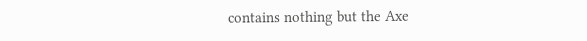contains nothing but the Axe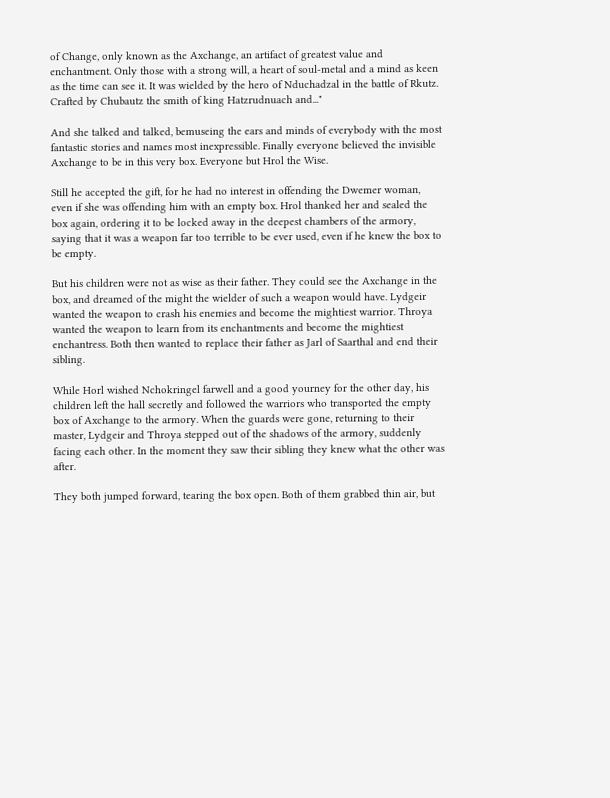of Change, only known as the Axchange, an artifact of greatest value and enchantment. Only those with a strong will, a heart of soul-metal and a mind as keen as the time can see it. It was wielded by the hero of Nduchadzal in the battle of Rkutz. Crafted by Chubautz the smith of king Hatzrudnuach and..."

And she talked and talked, bemuseing the ears and minds of everybody with the most fantastic stories and names most inexpressible. Finally everyone believed the invisible Axchange to be in this very box. Everyone but Hrol the Wise.

Still he accepted the gift, for he had no interest in offending the Dwemer woman, even if she was offending him with an empty box. Hrol thanked her and sealed the box again, ordering it to be locked away in the deepest chambers of the armory, saying that it was a weapon far too terrible to be ever used, even if he knew the box to be empty.

But his children were not as wise as their father. They could see the Axchange in the box, and dreamed of the might the wielder of such a weapon would have. Lydgeir wanted the weapon to crash his enemies and become the mightiest warrior. Throya wanted the weapon to learn from its enchantments and become the mightiest enchantress. Both then wanted to replace their father as Jarl of Saarthal and end their sibling.

While Horl wished Nchokringel farwell and a good yourney for the other day, his children left the hall secretly and followed the warriors who transported the empty box of Axchange to the armory. When the guards were gone, returning to their master, Lydgeir and Throya stepped out of the shadows of the armory, suddenly facing each other. In the moment they saw their sibling they knew what the other was after.

They both jumped forward, tearing the box open. Both of them grabbed thin air, but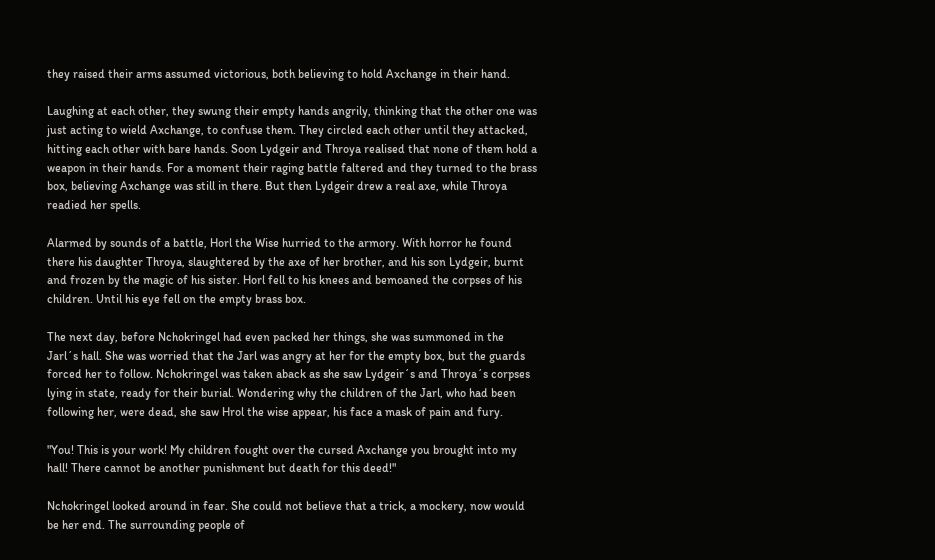they raised their arms assumed victorious, both believing to hold Axchange in their hand.

Laughing at each other, they swung their empty hands angrily, thinking that the other one was just acting to wield Axchange, to confuse them. They circled each other until they attacked, hitting each other with bare hands. Soon Lydgeir and Throya realised that none of them hold a weapon in their hands. For a moment their raging battle faltered and they turned to the brass box, believing Axchange was still in there. But then Lydgeir drew a real axe, while Throya readied her spells.

Alarmed by sounds of a battle, Horl the Wise hurried to the armory. With horror he found there his daughter Throya, slaughtered by the axe of her brother, and his son Lydgeir, burnt and frozen by the magic of his sister. Horl fell to his knees and bemoaned the corpses of his children. Until his eye fell on the empty brass box.

The next day, before Nchokringel had even packed her things, she was summoned in the Jarl´s hall. She was worried that the Jarl was angry at her for the empty box, but the guards forced her to follow. Nchokringel was taken aback as she saw Lydgeir´s and Throya´s corpses lying in state, ready for their burial. Wondering why the children of the Jarl, who had been following her, were dead, she saw Hrol the wise appear, his face a mask of pain and fury.

"You! This is your work! My children fought over the cursed Axchange you brought into my hall! There cannot be another punishment but death for this deed!"

Nchokringel looked around in fear. She could not believe that a trick, a mockery, now would be her end. The surrounding people of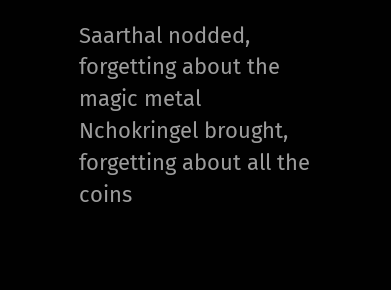Saarthal nodded, forgetting about the magic metal Nchokringel brought, forgetting about all the coins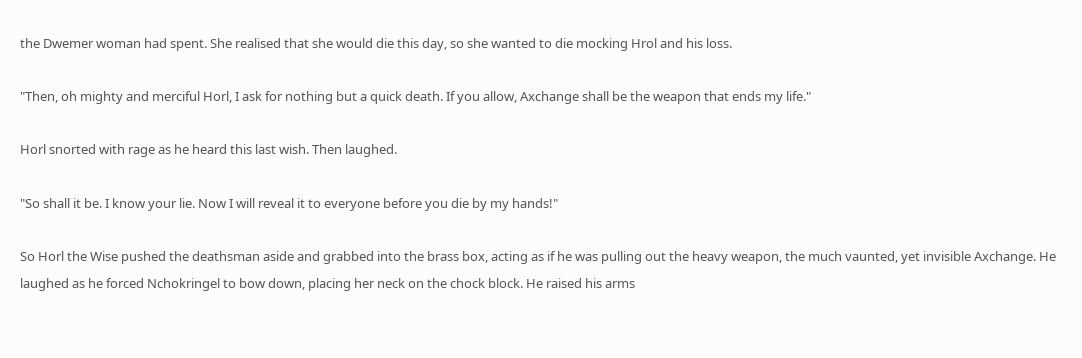the Dwemer woman had spent. She realised that she would die this day, so she wanted to die mocking Hrol and his loss.

"Then, oh mighty and merciful Horl, I ask for nothing but a quick death. If you allow, Axchange shall be the weapon that ends my life."

Horl snorted with rage as he heard this last wish. Then laughed.

"So shall it be. I know your lie. Now I will reveal it to everyone before you die by my hands!"

So Horl the Wise pushed the deathsman aside and grabbed into the brass box, acting as if he was pulling out the heavy weapon, the much vaunted, yet invisible Axchange. He laughed as he forced Nchokringel to bow down, placing her neck on the chock block. He raised his arms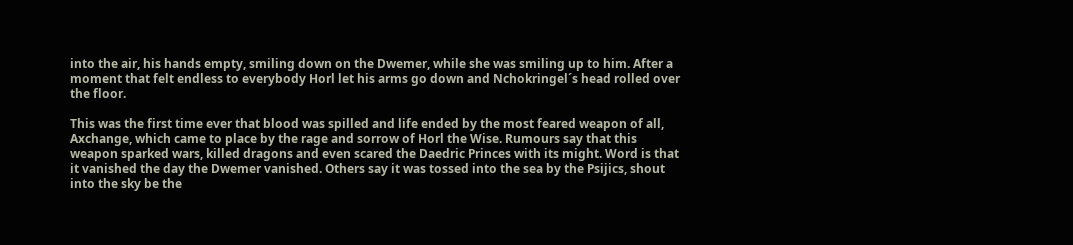into the air, his hands empty, smiling down on the Dwemer, while she was smiling up to him. After a moment that felt endless to everybody Horl let his arms go down and Nchokringel´s head rolled over the floor.

This was the first time ever that blood was spilled and life ended by the most feared weapon of all, Axchange, which came to place by the rage and sorrow of Horl the Wise. Rumours say that this weapon sparked wars, killed dragons and even scared the Daedric Princes with its might. Word is that it vanished the day the Dwemer vanished. Others say it was tossed into the sea by the Psijics, shout into the sky be the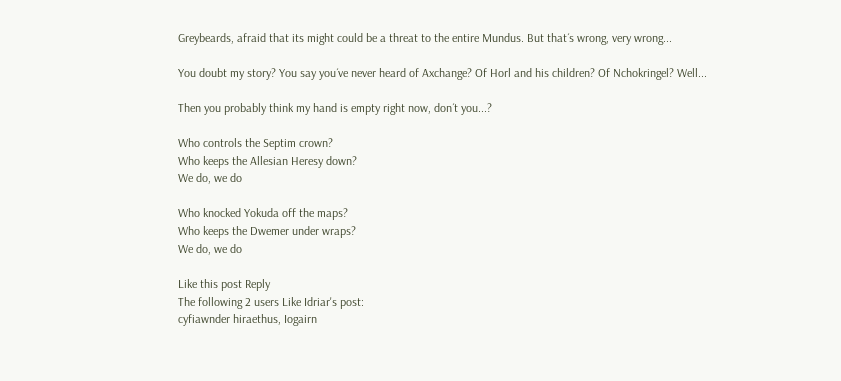Greybeards, afraid that its might could be a threat to the entire Mundus. But that´s wrong, very wrong...

You doubt my story? You say you´ve never heard of Axchange? Of Horl and his children? Of Nchokringel? Well...

Then you probably think my hand is empty right now, don´t you...?

Who controls the Septim crown?
Who keeps the Allesian Heresy down?
We do, we do

Who knocked Yokuda off the maps?
Who keeps the Dwemer under wraps?
We do, we do

Like this post Reply
The following 2 users Like Idriar's post:
cyfiawnder hiraethus, Iogairn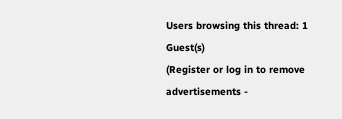Users browsing this thread: 1 Guest(s)
(Register or log in to remove advertisements -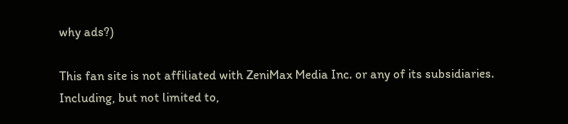why ads?)

This fan site is not affiliated with ZeniMax Media Inc. or any of its subsidiaries. Including, but not limited to,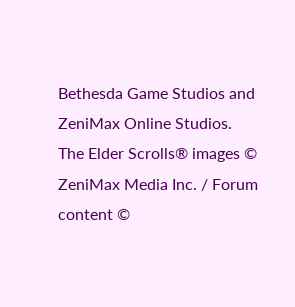Bethesda Game Studios and ZeniMax Online Studios.
The Elder Scrolls® images © ZeniMax Media Inc. / Forum content ©